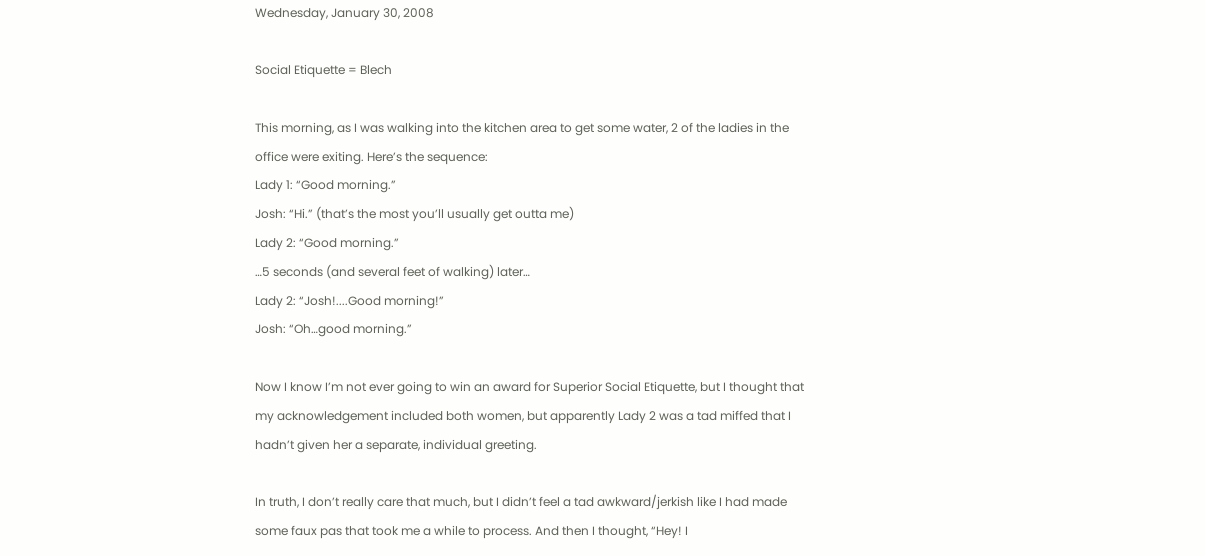Wednesday, January 30, 2008

Social Etiquette = Blech

This morning, as I was walking into the kitchen area to get some water, 2 of the ladies in the office were exiting. Here’s the sequence:
Lady 1: “Good morning.”
Josh: “Hi.” (that’s the most you’ll usually get outta me)
Lady 2: “Good morning.”
…5 seconds (and several feet of walking) later…
Lady 2: “Josh!....Good morning!”
Josh: “Oh…good morning.”

Now I know I’m not ever going to win an award for Superior Social Etiquette, but I thought that my acknowledgement included both women, but apparently Lady 2 was a tad miffed that I hadn’t given her a separate, individual greeting.

In truth, I don’t really care that much, but I didn’t feel a tad awkward/jerkish like I had made some faux pas that took me a while to process. And then I thought, “Hey! I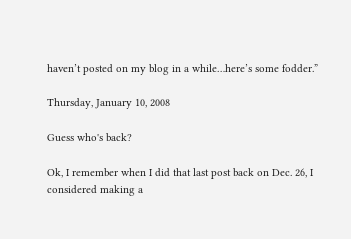haven’t posted on my blog in a while…here’s some fodder.”

Thursday, January 10, 2008

Guess who's back?

Ok, I remember when I did that last post back on Dec. 26, I considered making a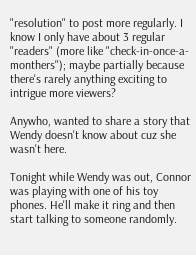"resolution" to post more regularly. I know I only have about 3 regular "readers" (more like "check-in-once-a-monthers"); maybe partially because there's rarely anything exciting to intrigue more viewers?

Anywho, wanted to share a story that Wendy doesn't know about cuz she wasn't here.

Tonight while Wendy was out, Connor was playing with one of his toy phones. He'll make it ring and then start talking to someone randomly.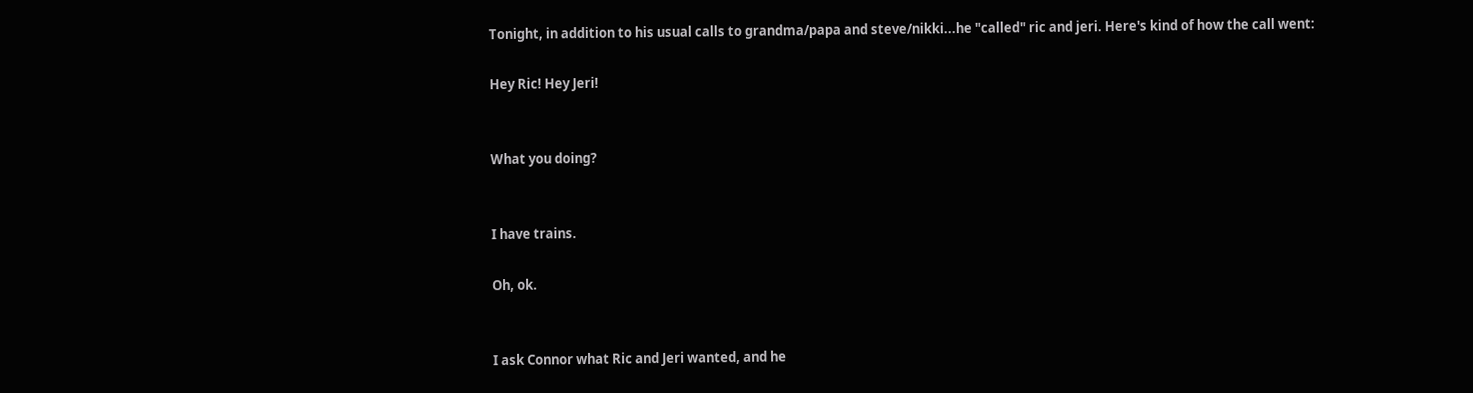Tonight, in addition to his usual calls to grandma/papa and steve/nikki...he "called" ric and jeri. Here's kind of how the call went:

Hey Ric! Hey Jeri!


What you doing?


I have trains.

Oh, ok.


I ask Connor what Ric and Jeri wanted, and he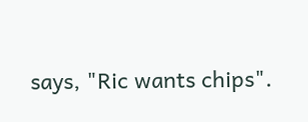says, "Ric wants chips".